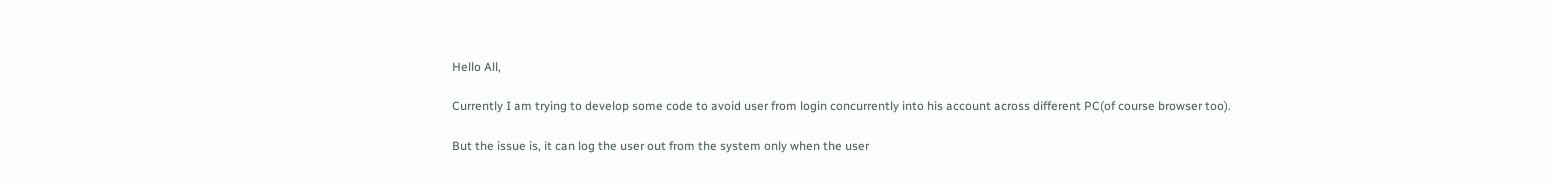Hello All,

Currently I am trying to develop some code to avoid user from login concurrently into his account across different PC(of course browser too).

But the issue is, it can log the user out from the system only when the user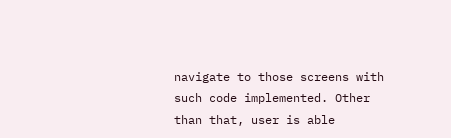navigate to those screens with such code implemented. Other than that, user is able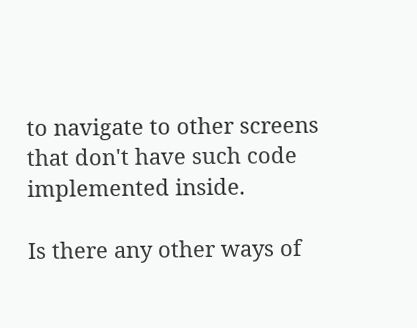to navigate to other screens that don't have such code implemented inside.

Is there any other ways of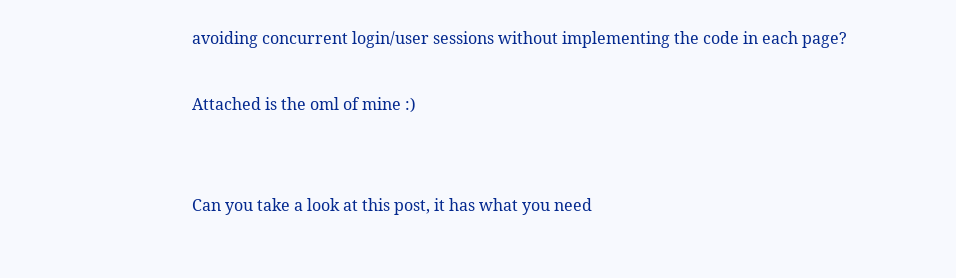avoiding concurrent login/user sessions without implementing the code in each page?

Attached is the oml of mine :)


Can you take a look at this post, it has what you need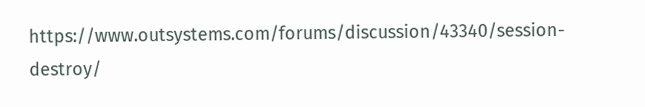https://www.outsystems.com/forums/discussion/43340/session-destroy/